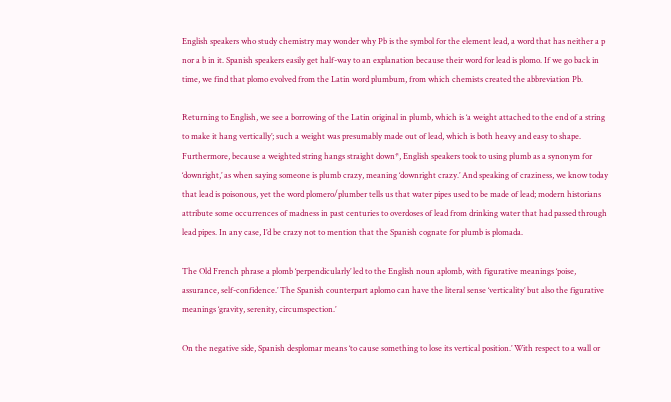English speakers who study chemistry may wonder why Pb is the symbol for the element lead, a word that has neither a p nor a b in it. Spanish speakers easily get half-way to an explanation because their word for lead is plomo. If we go back in time, we find that plomo evolved from the Latin word plumbum, from which chemists created the abbreviation Pb.

Returning to English, we see a borrowing of the Latin original in plumb, which is ‘a weight attached to the end of a string to make it hang vertically’; such a weight was presumably made out of lead, which is both heavy and easy to shape. Furthermore, because a weighted string hangs straight down*, English speakers took to using plumb as a synonym for ‘downright,’ as when saying someone is plumb crazy, meaning ‘downright crazy.’ And speaking of craziness, we know today that lead is poisonous, yet the word plomero/plumber tells us that water pipes used to be made of lead; modern historians attribute some occurrences of madness in past centuries to overdoses of lead from drinking water that had passed through lead pipes. In any case, I’d be crazy not to mention that the Spanish cognate for plumb is plomada.

The Old French phrase a plomb ‘perpendicularly’ led to the English noun aplomb, with figurative meanings ‘poise, assurance, self-confidence.’ The Spanish counterpart aplomo can have the literal sense ‘verticality’ but also the figurative meanings ‘gravity, serenity, circumspection.’

On the negative side, Spanish desplomar means ‘to cause something to lose its vertical position.’ With respect to a wall or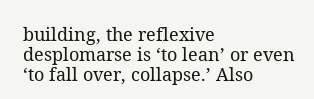building, the reflexive desplomarse is ‘to lean’ or even ‘to fall over, collapse.’ Also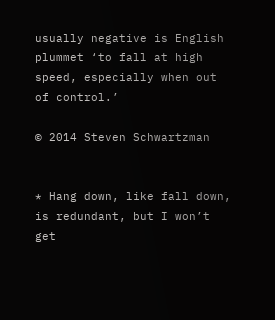usually negative is English plummet ‘to fall at high speed, especially when out of control.’

© 2014 Steven Schwartzman


* Hang down, like fall down, is redundant, but I won’t get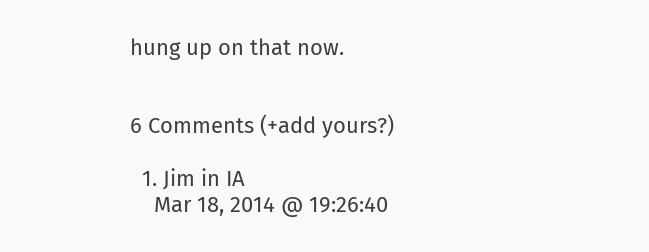hung up on that now.


6 Comments (+add yours?)

  1. Jim in IA
    Mar 18, 2014 @ 19:26:40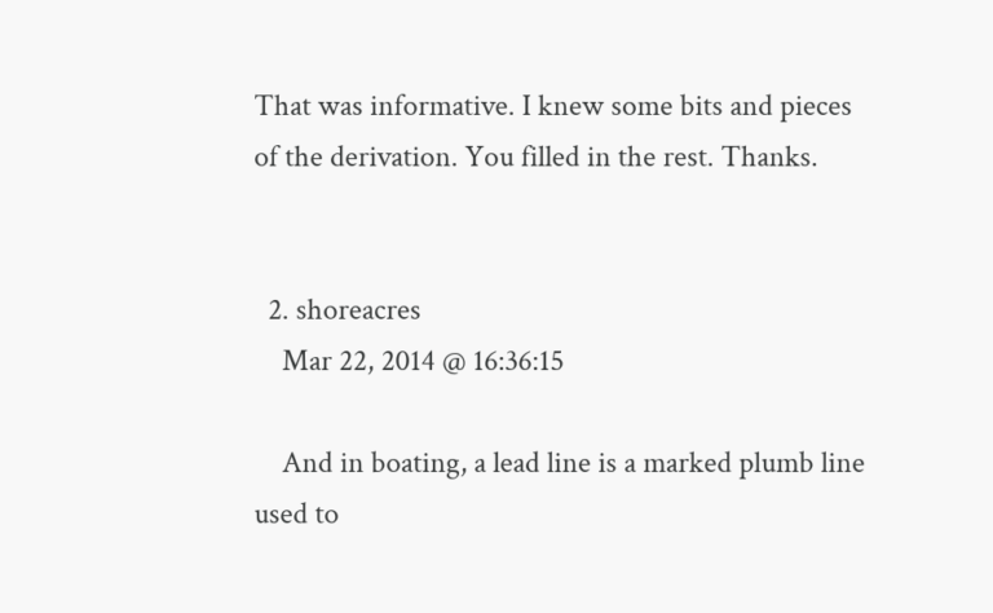That was informative. I knew some bits and pieces of the derivation. You filled in the rest. Thanks.


  2. shoreacres
    Mar 22, 2014 @ 16:36:15

    And in boating, a lead line is a marked plumb line used to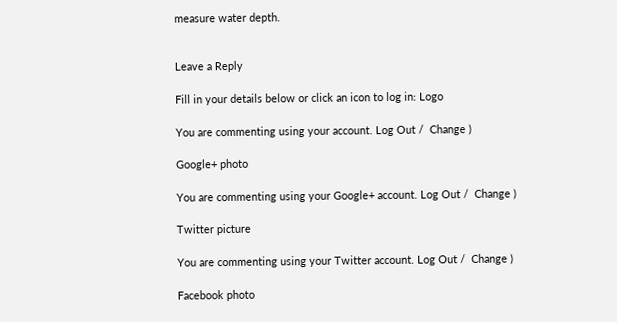measure water depth.


Leave a Reply

Fill in your details below or click an icon to log in: Logo

You are commenting using your account. Log Out /  Change )

Google+ photo

You are commenting using your Google+ account. Log Out /  Change )

Twitter picture

You are commenting using your Twitter account. Log Out /  Change )

Facebook photo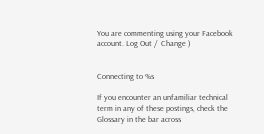You are commenting using your Facebook account. Log Out /  Change )


Connecting to %s

If you encounter an unfamiliar technical term in any of these postings, check the Glossary in the bar across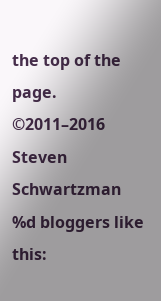the top of the page.
©2011–2016 Steven Schwartzman
%d bloggers like this: